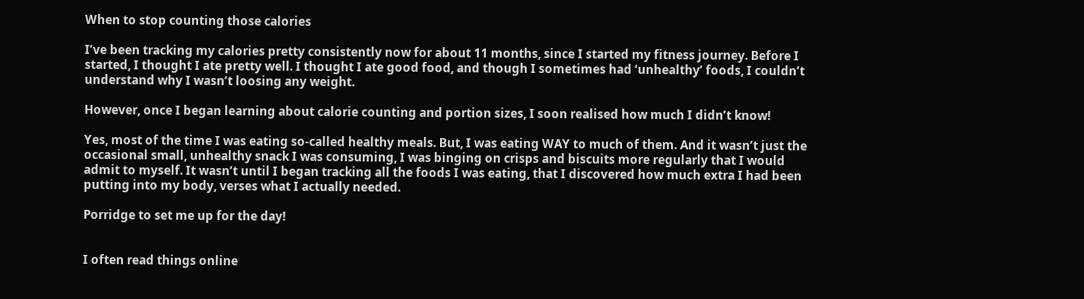When to stop counting those calories

I’ve been tracking my calories pretty consistently now for about 11 months, since I started my fitness journey. Before I started, I thought I ate pretty well. I thought I ate good food, and though I sometimes had ‘unhealthy’ foods, I couldn’t understand why I wasn’t loosing any weight.

However, once I began learning about calorie counting and portion sizes, I soon realised how much I didn’t know!

Yes, most of the time I was eating so-called healthy meals. But, I was eating WAY to much of them. And it wasn’t just the occasional small, unhealthy snack I was consuming, I was binging on crisps and biscuits more regularly that I would admit to myself. It wasn’t until I began tracking all the foods I was eating, that I discovered how much extra I had been putting into my body, verses what I actually needed.

Porridge to set me up for the day!


I often read things online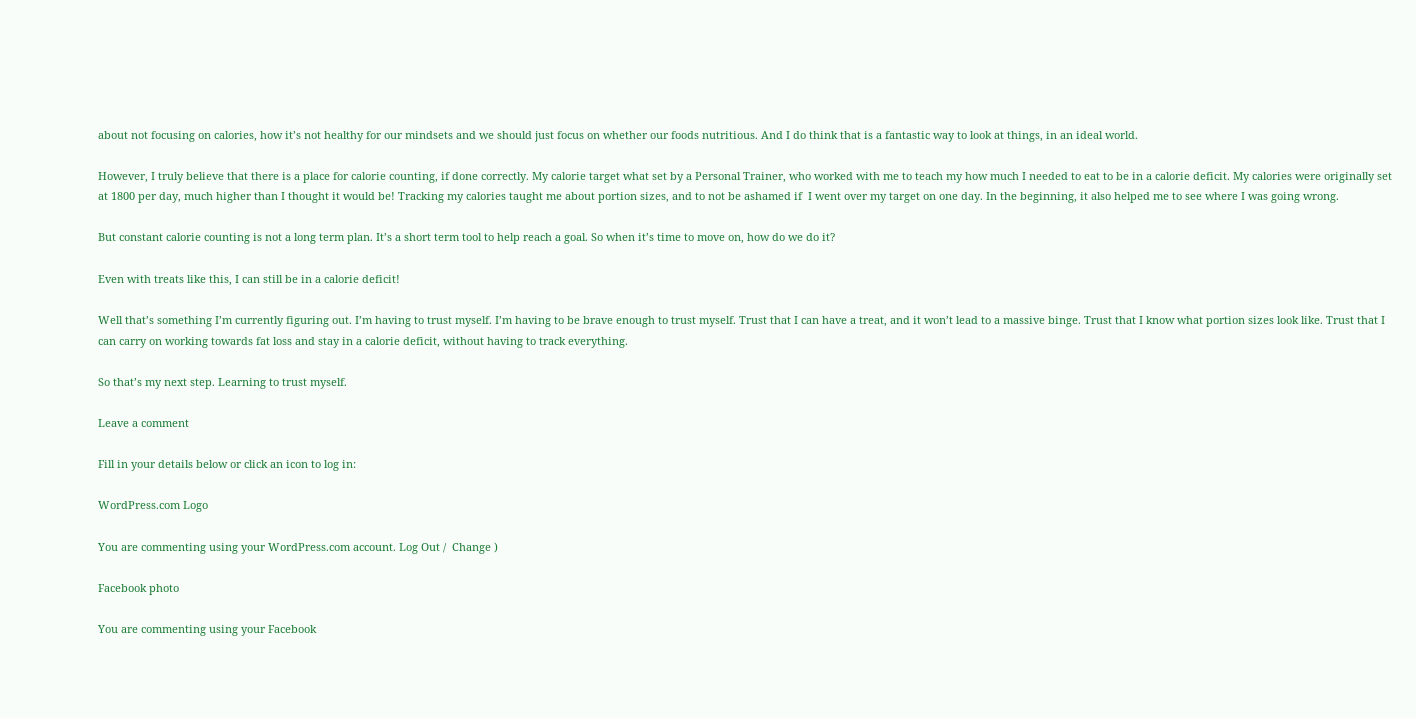about not focusing on calories, how it’s not healthy for our mindsets and we should just focus on whether our foods nutritious. And I do think that is a fantastic way to look at things, in an ideal world.

However, I truly believe that there is a place for calorie counting, if done correctly. My calorie target what set by a Personal Trainer, who worked with me to teach my how much I needed to eat to be in a calorie deficit. My calories were originally set at 1800 per day, much higher than I thought it would be! Tracking my calories taught me about portion sizes, and to not be ashamed if  I went over my target on one day. In the beginning, it also helped me to see where I was going wrong.

But constant calorie counting is not a long term plan. It’s a short term tool to help reach a goal. So when it’s time to move on, how do we do it?

Even with treats like this, I can still be in a calorie deficit!

Well that’s something I’m currently figuring out. I’m having to trust myself. I’m having to be brave enough to trust myself. Trust that I can have a treat, and it won’t lead to a massive binge. Trust that I know what portion sizes look like. Trust that I can carry on working towards fat loss and stay in a calorie deficit, without having to track everything.

So that’s my next step. Learning to trust myself.

Leave a comment

Fill in your details below or click an icon to log in:

WordPress.com Logo

You are commenting using your WordPress.com account. Log Out /  Change )

Facebook photo

You are commenting using your Facebook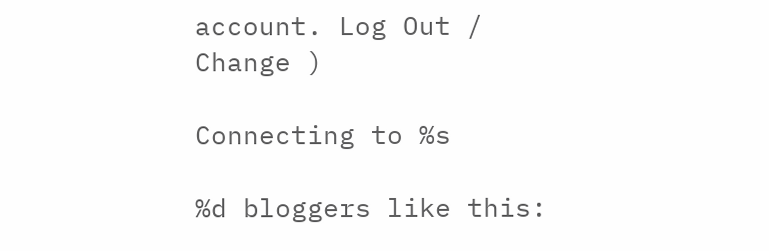account. Log Out /  Change )

Connecting to %s

%d bloggers like this: